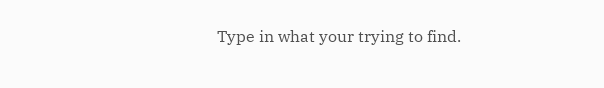Type in what your trying to find.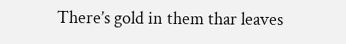There’s gold in them thar leaves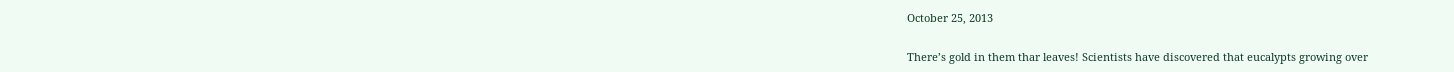October 25, 2013

There’s gold in them thar leaves! Scientists have discovered that eucalypts growing over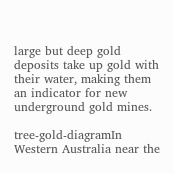large but deep gold deposits take up gold with their water, making them an indicator for new underground gold mines.

tree-gold-diagramIn Western Australia near the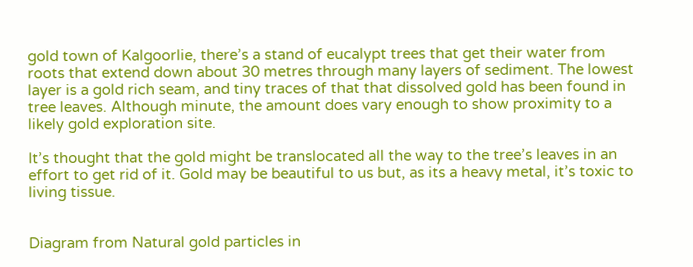gold town of Kalgoorlie, there’s a stand of eucalypt trees that get their water from roots that extend down about 30 metres through many layers of sediment. The lowest layer is a gold rich seam, and tiny traces of that that dissolved gold has been found in tree leaves. Although minute, the amount does vary enough to show proximity to a likely gold exploration site.

It’s thought that the gold might be translocated all the way to the tree’s leaves in an effort to get rid of it. Gold may be beautiful to us but, as its a heavy metal, it’s toxic to living tissue.


Diagram from Natural gold particles in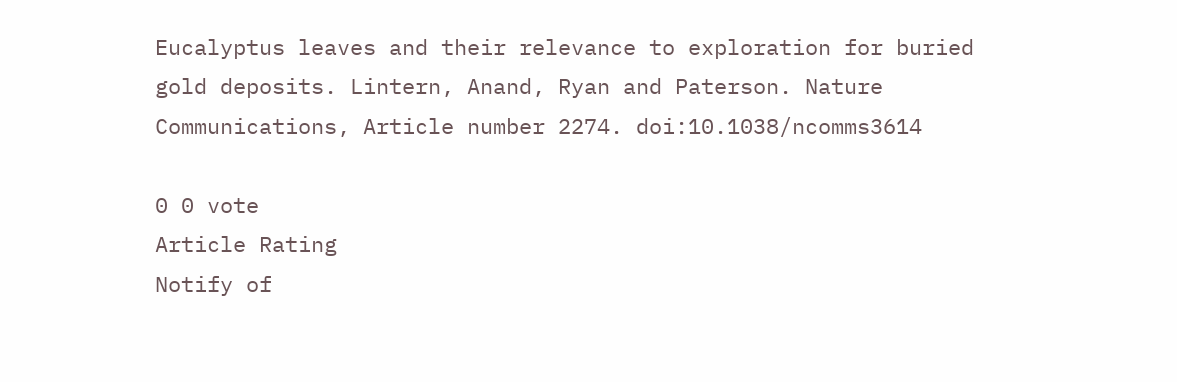Eucalyptus leaves and their relevance to exploration for buried gold deposits. Lintern, Anand, Ryan and Paterson. Nature Communications, Article number 2274. doi:10.1038/ncomms3614

0 0 vote
Article Rating
Notify of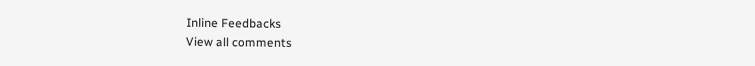Inline Feedbacks
View all comments